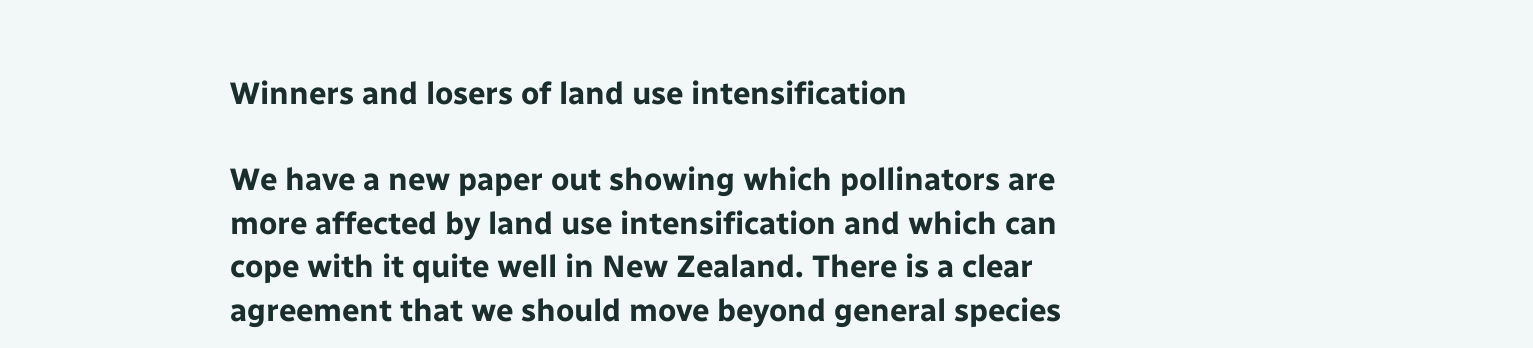Winners and losers of land use intensification

We have a new paper out showing which pollinators are more affected by land use intensification and which can cope with it quite well in New Zealand. There is a clear agreement that we should move beyond general species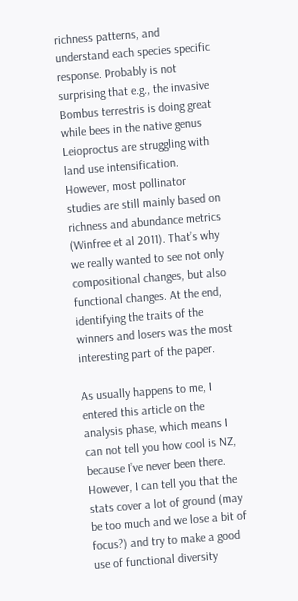richness patterns, and understand each species specific response. Probably is not surprising that e.g., the invasive Bombus terrestris is doing great while bees in the native genus Leioproctus are struggling with land use intensification. However, most pollinator studies are still mainly based on richness and abundance metrics (Winfree et al 2011). That’s why we really wanted to see not only compositional changes, but also functional changes. At the end, identifying the traits of the winners and losers was the most interesting part of the paper.

As usually happens to me, I entered this article on the analysis phase, which means I can not tell you how cool is NZ, because I’ve never been there. However, I can tell you that the stats cover a lot of ground (may be too much and we lose a bit of focus?) and try to make a good use of functional diversity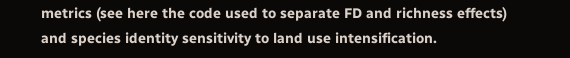metrics (see here the code used to separate FD and richness effects) and species identity sensitivity to land use intensification.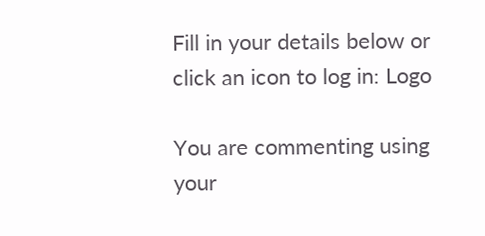Fill in your details below or click an icon to log in: Logo

You are commenting using your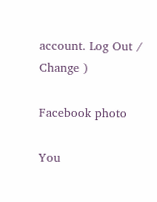account. Log Out /  Change )

Facebook photo

You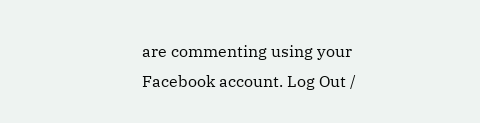are commenting using your Facebook account. Log Out /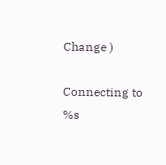Change )

Connecting to %s